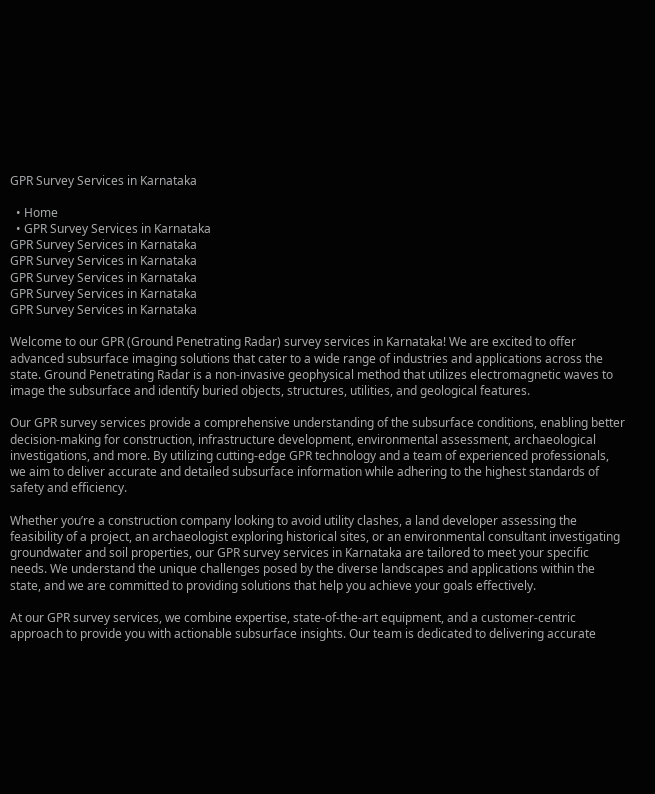GPR Survey Services in Karnataka

  • Home
  • GPR Survey Services in Karnataka
GPR Survey Services in Karnataka
GPR Survey Services in Karnataka
GPR Survey Services in Karnataka
GPR Survey Services in Karnataka
GPR Survey Services in Karnataka

Welcome to our GPR (Ground Penetrating Radar) survey services in Karnataka! We are excited to offer advanced subsurface imaging solutions that cater to a wide range of industries and applications across the state. Ground Penetrating Radar is a non-invasive geophysical method that utilizes electromagnetic waves to image the subsurface and identify buried objects, structures, utilities, and geological features.

Our GPR survey services provide a comprehensive understanding of the subsurface conditions, enabling better decision-making for construction, infrastructure development, environmental assessment, archaeological investigations, and more. By utilizing cutting-edge GPR technology and a team of experienced professionals, we aim to deliver accurate and detailed subsurface information while adhering to the highest standards of safety and efficiency.

Whether you’re a construction company looking to avoid utility clashes, a land developer assessing the feasibility of a project, an archaeologist exploring historical sites, or an environmental consultant investigating groundwater and soil properties, our GPR survey services in Karnataka are tailored to meet your specific needs. We understand the unique challenges posed by the diverse landscapes and applications within the state, and we are committed to providing solutions that help you achieve your goals effectively.

At our GPR survey services, we combine expertise, state-of-the-art equipment, and a customer-centric approach to provide you with actionable subsurface insights. Our team is dedicated to delivering accurate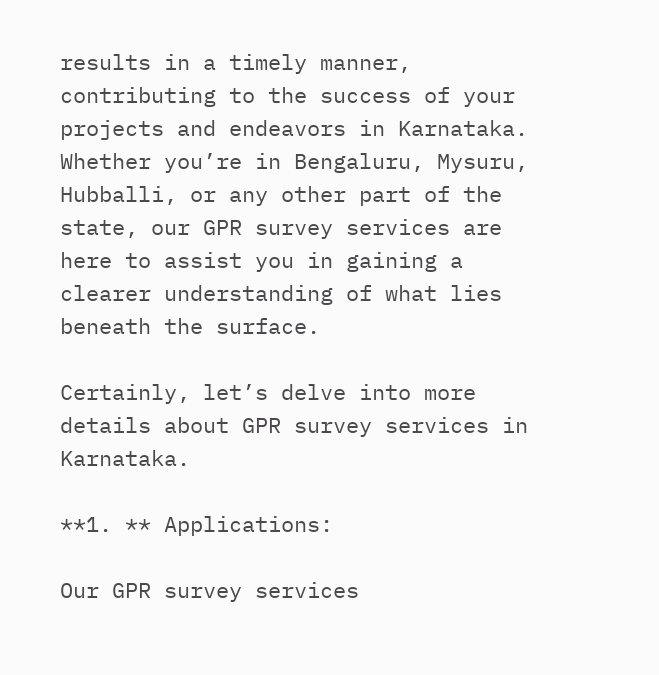results in a timely manner, contributing to the success of your projects and endeavors in Karnataka. Whether you’re in Bengaluru, Mysuru, Hubballi, or any other part of the state, our GPR survey services are here to assist you in gaining a clearer understanding of what lies beneath the surface.

Certainly, let’s delve into more details about GPR survey services in Karnataka.

**1. ** Applications:

Our GPR survey services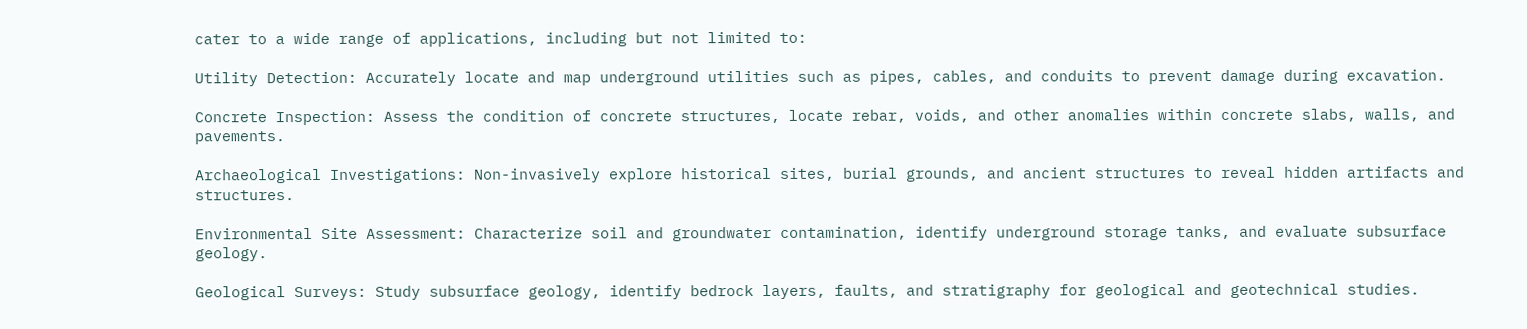cater to a wide range of applications, including but not limited to:

Utility Detection: Accurately locate and map underground utilities such as pipes, cables, and conduits to prevent damage during excavation.

Concrete Inspection: Assess the condition of concrete structures, locate rebar, voids, and other anomalies within concrete slabs, walls, and pavements.

Archaeological Investigations: Non-invasively explore historical sites, burial grounds, and ancient structures to reveal hidden artifacts and structures.

Environmental Site Assessment: Characterize soil and groundwater contamination, identify underground storage tanks, and evaluate subsurface geology.

Geological Surveys: Study subsurface geology, identify bedrock layers, faults, and stratigraphy for geological and geotechnical studies.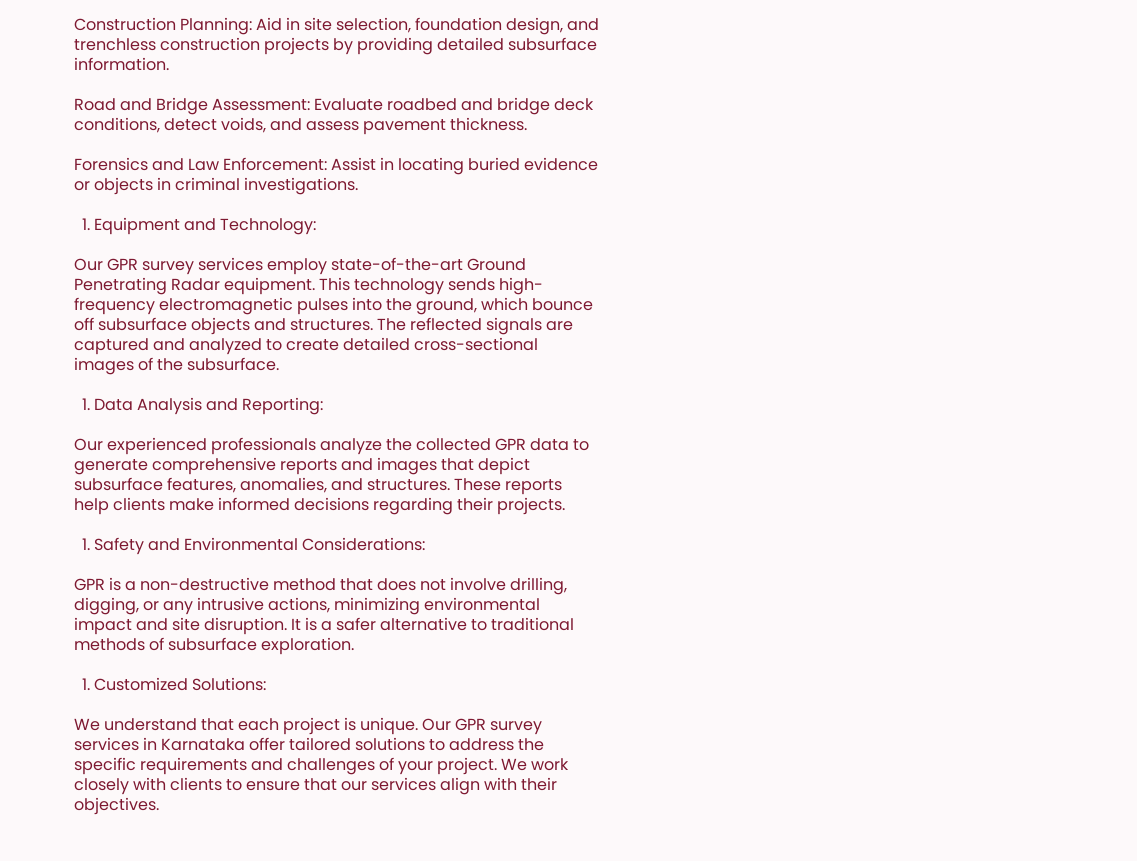Construction Planning: Aid in site selection, foundation design, and trenchless construction projects by providing detailed subsurface information.

Road and Bridge Assessment: Evaluate roadbed and bridge deck conditions, detect voids, and assess pavement thickness.

Forensics and Law Enforcement: Assist in locating buried evidence or objects in criminal investigations.

  1. Equipment and Technology:

Our GPR survey services employ state-of-the-art Ground Penetrating Radar equipment. This technology sends high-frequency electromagnetic pulses into the ground, which bounce off subsurface objects and structures. The reflected signals are captured and analyzed to create detailed cross-sectional images of the subsurface.

  1. Data Analysis and Reporting:

Our experienced professionals analyze the collected GPR data to generate comprehensive reports and images that depict subsurface features, anomalies, and structures. These reports help clients make informed decisions regarding their projects.

  1. Safety and Environmental Considerations:

GPR is a non-destructive method that does not involve drilling, digging, or any intrusive actions, minimizing environmental impact and site disruption. It is a safer alternative to traditional methods of subsurface exploration.

  1. Customized Solutions:

We understand that each project is unique. Our GPR survey services in Karnataka offer tailored solutions to address the specific requirements and challenges of your project. We work closely with clients to ensure that our services align with their objectives.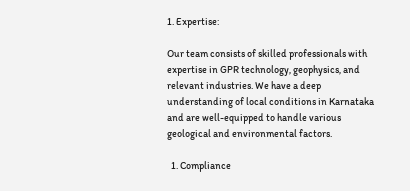1. Expertise:

Our team consists of skilled professionals with expertise in GPR technology, geophysics, and relevant industries. We have a deep understanding of local conditions in Karnataka and are well-equipped to handle various geological and environmental factors.

  1. Compliance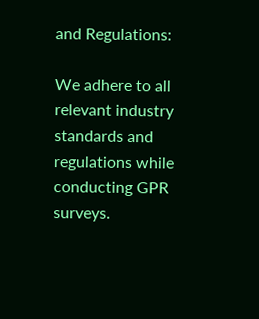and Regulations:

We adhere to all relevant industry standards and regulations while conducting GPR surveys.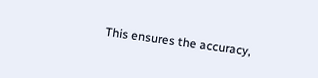This ensures the accuracy,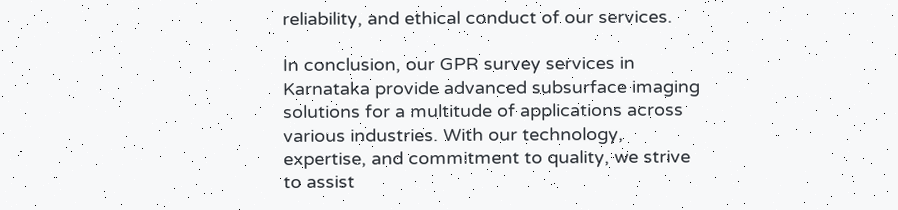reliability, and ethical conduct of our services.

In conclusion, our GPR survey services in Karnataka provide advanced subsurface imaging solutions for a multitude of applications across various industries. With our technology, expertise, and commitment to quality, we strive to assist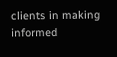clients in making informed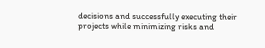decisions and successfully executing their projects while minimizing risks and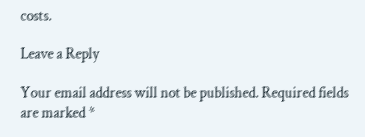costs.

Leave a Reply

Your email address will not be published. Required fields are marked *